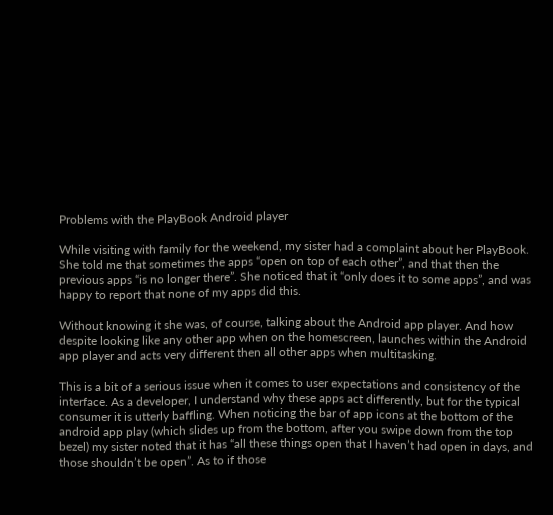Problems with the PlayBook Android player

While visiting with family for the weekend, my sister had a complaint about her PlayBook. She told me that sometimes the apps “open on top of each other”, and that then the previous apps “is no longer there”. She noticed that it “only does it to some apps”, and was happy to report that none of my apps did this.

Without knowing it she was, of course, talking about the Android app player. And how despite looking like any other app when on the homescreen, launches within the Android app player and acts very different then all other apps when multitasking.

This is a bit of a serious issue when it comes to user expectations and consistency of the interface. As a developer, I understand why these apps act differently, but for the typical consumer it is utterly baffling. When noticing the bar of app icons at the bottom of the android app play (which slides up from the bottom, after you swipe down from the top bezel) my sister noted that it has “all these things open that I haven’t had open in days, and those shouldn’t be open”. As to if those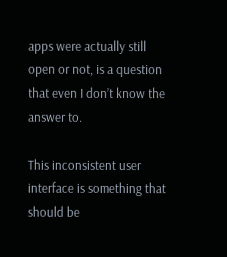apps were actually still open or not, is a question that even I don’t know the answer to.

This inconsistent user interface is something that should be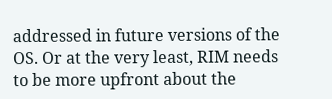addressed in future versions of the OS. Or at the very least, RIM needs to be more upfront about the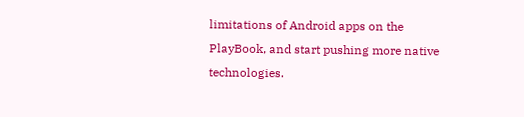limitations of Android apps on the PlayBook, and start pushing more native technologies.